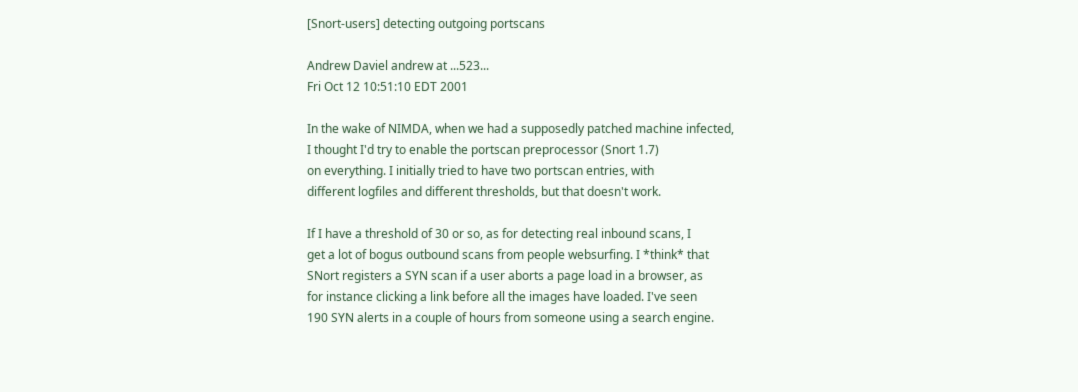[Snort-users] detecting outgoing portscans

Andrew Daviel andrew at ...523...
Fri Oct 12 10:51:10 EDT 2001

In the wake of NIMDA, when we had a supposedly patched machine infected,
I thought I'd try to enable the portscan preprocessor (Snort 1.7)
on everything. I initially tried to have two portscan entries, with
different logfiles and different thresholds, but that doesn't work.

If I have a threshold of 30 or so, as for detecting real inbound scans, I
get a lot of bogus outbound scans from people websurfing. I *think* that
SNort registers a SYN scan if a user aborts a page load in a browser, as
for instance clicking a link before all the images have loaded. I've seen
190 SYN alerts in a couple of hours from someone using a search engine.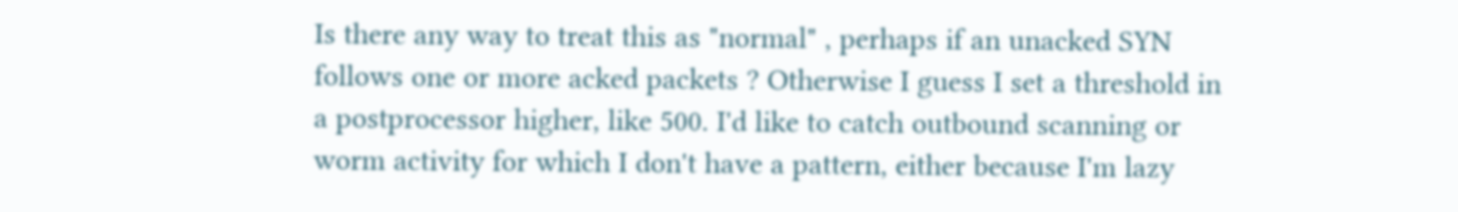Is there any way to treat this as "normal" , perhaps if an unacked SYN
follows one or more acked packets ? Otherwise I guess I set a threshold in
a postprocessor higher, like 500. I'd like to catch outbound scanning or
worm activity for which I don't have a pattern, either because I'm lazy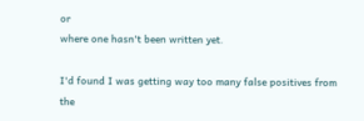or
where one hasn't been written yet.

I'd found I was getting way too many false positives from the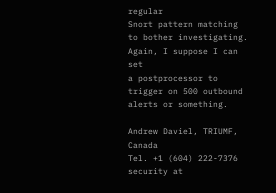regular
Snort pattern matching to bother investigating. Again, I suppose I can set
a postprocessor to trigger on 500 outbound alerts or something.

Andrew Daviel, TRIUMF, Canada
Tel. +1 (604) 222-7376
security at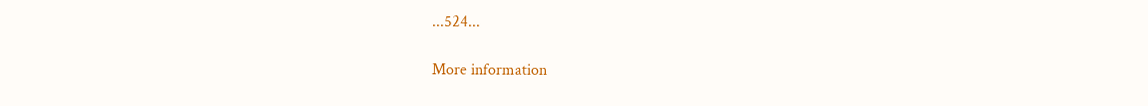...524...

More information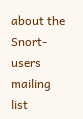about the Snort-users mailing list